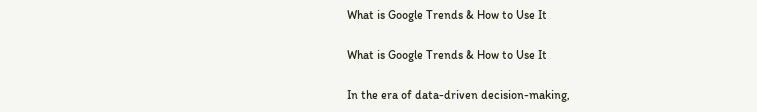What is Google Trends & How to Use It

What is Google Trends & How to Use It

In the era of data-driven decision-making,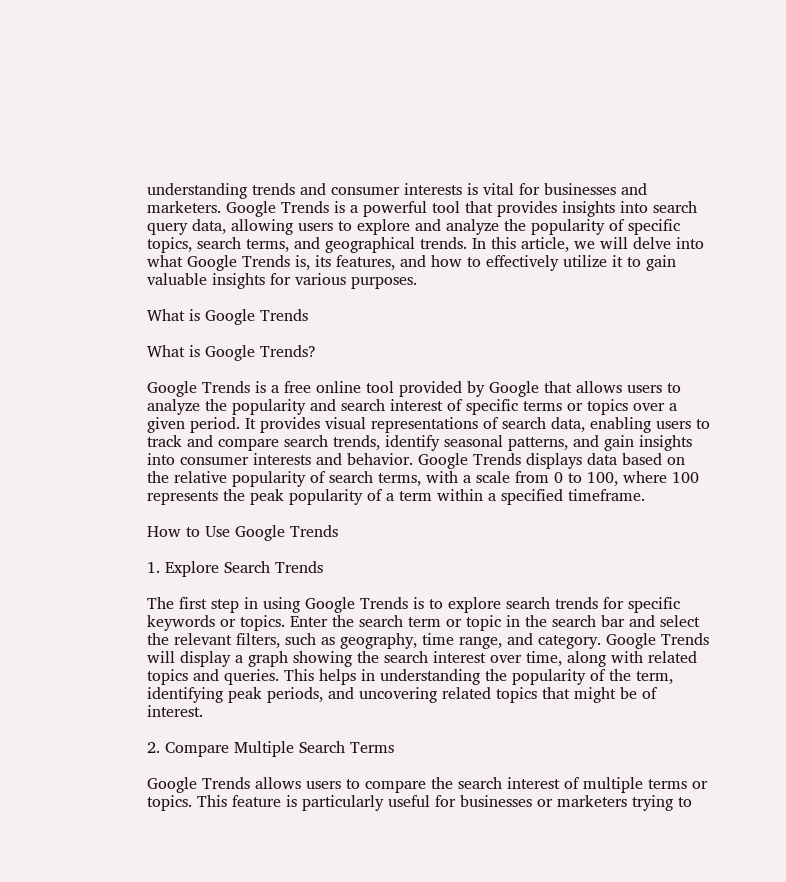understanding trends and consumer interests is vital for businesses and marketers. Google Trends is a powerful tool that provides insights into search query data, allowing users to explore and analyze the popularity of specific topics, search terms, and geographical trends. In this article, we will delve into what Google Trends is, its features, and how to effectively utilize it to gain valuable insights for various purposes.

What is Google Trends

What is Google Trends?

Google Trends is a free online tool provided by Google that allows users to analyze the popularity and search interest of specific terms or topics over a given period. It provides visual representations of search data, enabling users to track and compare search trends, identify seasonal patterns, and gain insights into consumer interests and behavior. Google Trends displays data based on the relative popularity of search terms, with a scale from 0 to 100, where 100 represents the peak popularity of a term within a specified timeframe.

How to Use Google Trends

1. Explore Search Trends

The first step in using Google Trends is to explore search trends for specific keywords or topics. Enter the search term or topic in the search bar and select the relevant filters, such as geography, time range, and category. Google Trends will display a graph showing the search interest over time, along with related topics and queries. This helps in understanding the popularity of the term, identifying peak periods, and uncovering related topics that might be of interest.

2. Compare Multiple Search Terms

Google Trends allows users to compare the search interest of multiple terms or topics. This feature is particularly useful for businesses or marketers trying to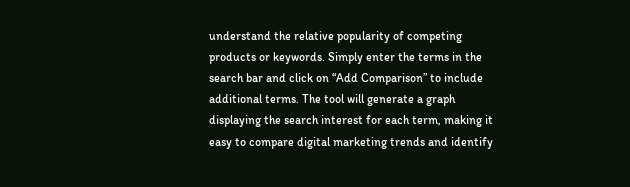understand the relative popularity of competing products or keywords. Simply enter the terms in the search bar and click on “Add Comparison” to include additional terms. The tool will generate a graph displaying the search interest for each term, making it easy to compare digital marketing trends and identify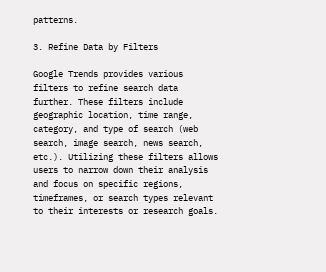patterns.

3. Refine Data by Filters

Google Trends provides various filters to refine search data further. These filters include geographic location, time range, category, and type of search (web search, image search, news search, etc.). Utilizing these filters allows users to narrow down their analysis and focus on specific regions, timeframes, or search types relevant to their interests or research goals.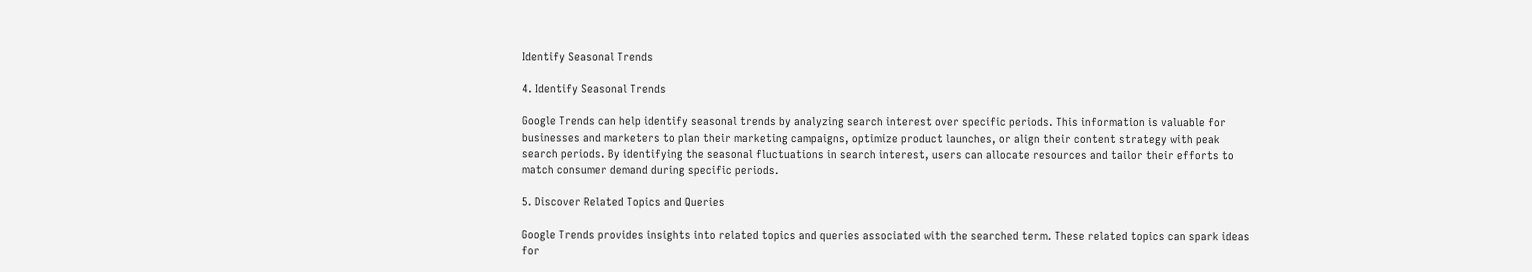Identify Seasonal Trends

4. Identify Seasonal Trends

Google Trends can help identify seasonal trends by analyzing search interest over specific periods. This information is valuable for businesses and marketers to plan their marketing campaigns, optimize product launches, or align their content strategy with peak search periods. By identifying the seasonal fluctuations in search interest, users can allocate resources and tailor their efforts to match consumer demand during specific periods.

5. Discover Related Topics and Queries

Google Trends provides insights into related topics and queries associated with the searched term. These related topics can spark ideas for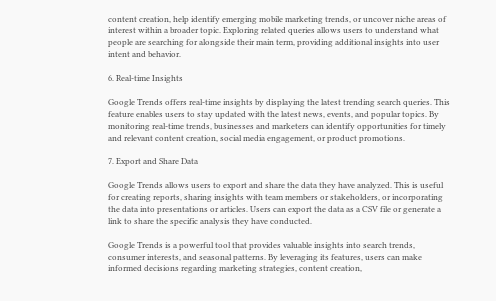content creation, help identify emerging mobile marketing trends, or uncover niche areas of interest within a broader topic. Exploring related queries allows users to understand what people are searching for alongside their main term, providing additional insights into user intent and behavior.

6. Real-time Insights

Google Trends offers real-time insights by displaying the latest trending search queries. This feature enables users to stay updated with the latest news, events, and popular topics. By monitoring real-time trends, businesses and marketers can identify opportunities for timely and relevant content creation, social media engagement, or product promotions.

7. Export and Share Data

Google Trends allows users to export and share the data they have analyzed. This is useful for creating reports, sharing insights with team members or stakeholders, or incorporating the data into presentations or articles. Users can export the data as a CSV file or generate a link to share the specific analysis they have conducted.

Google Trends is a powerful tool that provides valuable insights into search trends, consumer interests, and seasonal patterns. By leveraging its features, users can make informed decisions regarding marketing strategies, content creation,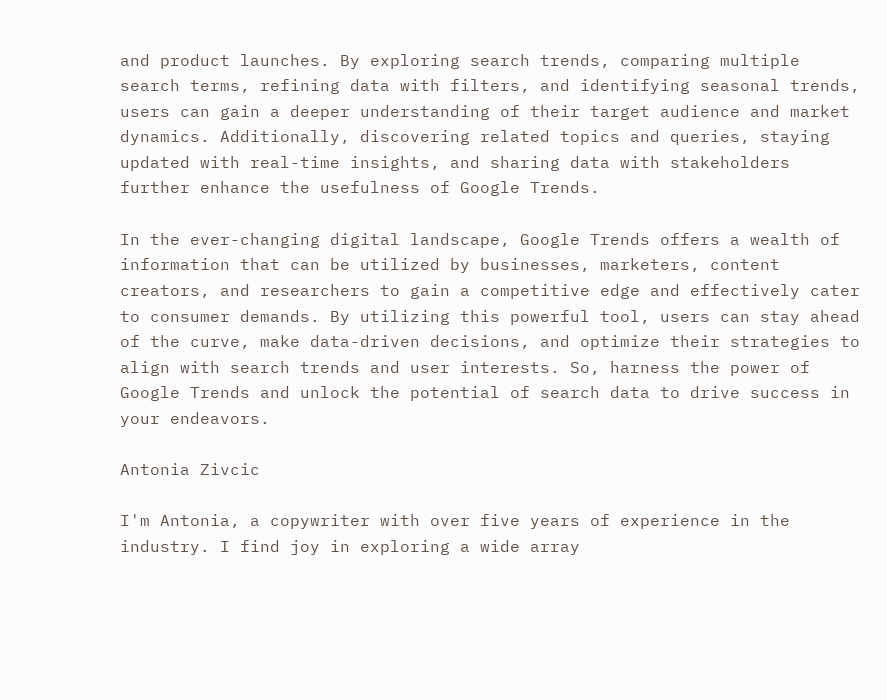and product launches. By exploring search trends, comparing multiple search terms, refining data with filters, and identifying seasonal trends, users can gain a deeper understanding of their target audience and market dynamics. Additionally, discovering related topics and queries, staying updated with real-time insights, and sharing data with stakeholders further enhance the usefulness of Google Trends.

In the ever-changing digital landscape, Google Trends offers a wealth of information that can be utilized by businesses, marketers, content creators, and researchers to gain a competitive edge and effectively cater to consumer demands. By utilizing this powerful tool, users can stay ahead of the curve, make data-driven decisions, and optimize their strategies to align with search trends and user interests. So, harness the power of Google Trends and unlock the potential of search data to drive success in your endeavors.

Antonia Zivcic

I'm Antonia, a copywriter with over five years of experience in the industry. I find joy in exploring a wide array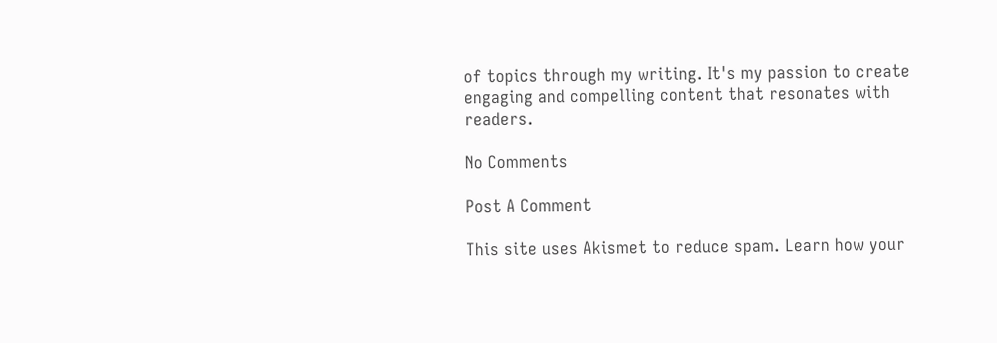of topics through my writing. It's my passion to create engaging and compelling content that resonates with readers.

No Comments

Post A Comment

This site uses Akismet to reduce spam. Learn how your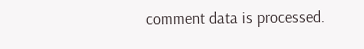comment data is processed.